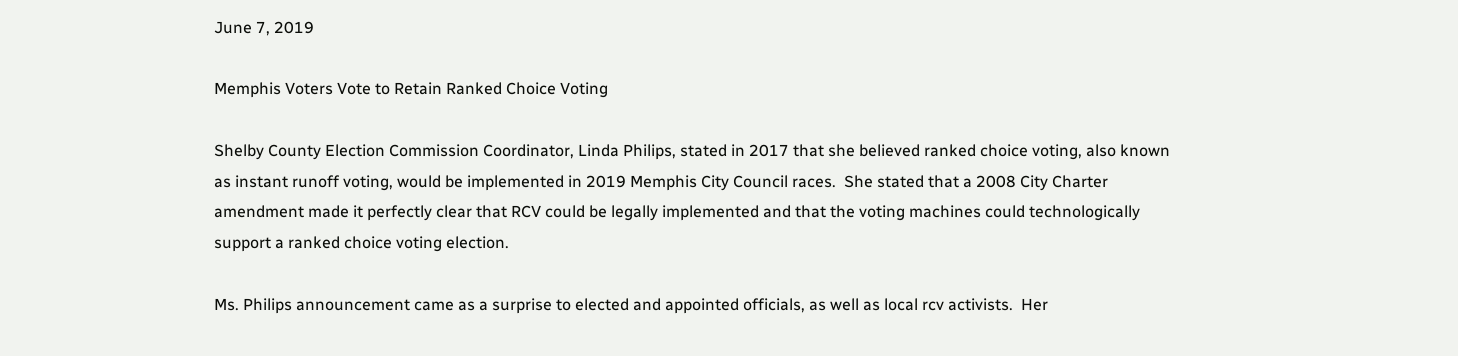June 7, 2019

Memphis Voters Vote to Retain Ranked Choice Voting

Shelby County Election Commission Coordinator, Linda Philips, stated in 2017 that she believed ranked choice voting, also known as instant runoff voting, would be implemented in 2019 Memphis City Council races.  She stated that a 2008 City Charter amendment made it perfectly clear that RCV could be legally implemented and that the voting machines could technologically support a ranked choice voting election.

Ms. Philips announcement came as a surprise to elected and appointed officials, as well as local rcv activists.  Her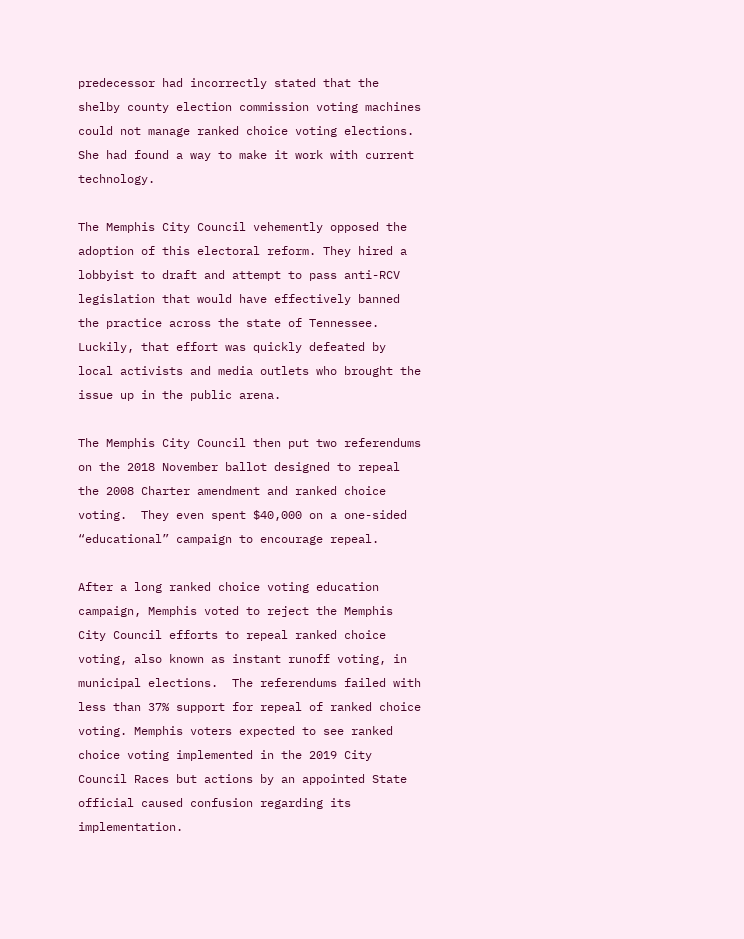predecessor had incorrectly stated that the shelby county election commission voting machines could not manage ranked choice voting elections.  She had found a way to make it work with current technology.

The Memphis City Council vehemently opposed the adoption of this electoral reform. They hired a lobbyist to draft and attempt to pass anti-RCV legislation that would have effectively banned the practice across the state of Tennessee.  Luckily, that effort was quickly defeated by local activists and media outlets who brought the issue up in the public arena.

The Memphis City Council then put two referendums on the 2018 November ballot designed to repeal the 2008 Charter amendment and ranked choice voting.  They even spent $40,000 on a one-sided “educational” campaign to encourage repeal.

After a long ranked choice voting education campaign, Memphis voted to reject the Memphis City Council efforts to repeal ranked choice voting, also known as instant runoff voting, in municipal elections.  The referendums failed with less than 37% support for repeal of ranked choice voting. Memphis voters expected to see ranked choice voting implemented in the 2019 City Council Races but actions by an appointed State official caused confusion regarding its implementation.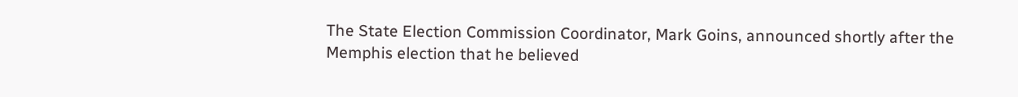The State Election Commission Coordinator, Mark Goins, announced shortly after the Memphis election that he believed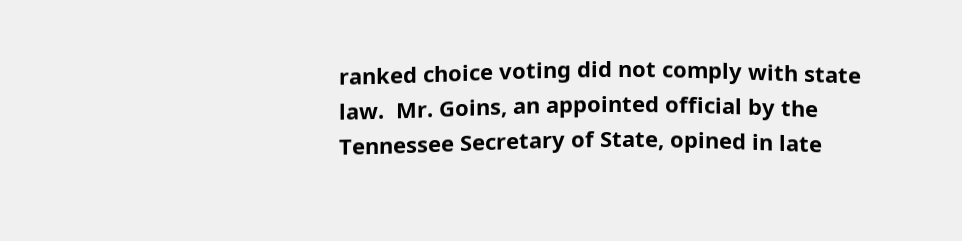ranked choice voting did not comply with state law.  Mr. Goins, an appointed official by the Tennessee Secretary of State, opined in late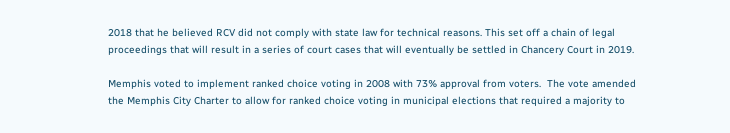2018 that he believed RCV did not comply with state law for technical reasons. This set off a chain of legal proceedings that will result in a series of court cases that will eventually be settled in Chancery Court in 2019.

Memphis voted to implement ranked choice voting in 2008 with 73% approval from voters.  The vote amended the Memphis City Charter to allow for ranked choice voting in municipal elections that required a majority to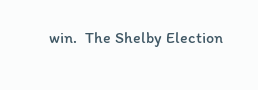win.  The Shelby Election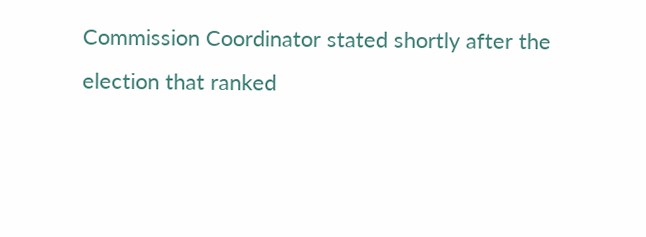Commission Coordinator stated shortly after the election that ranked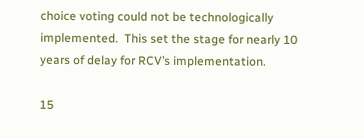choice voting could not be technologically implemented.  This set the stage for nearly 10 years of delay for RCV’s implementation.

15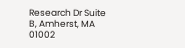Research Dr Suite B, Amherst, MA 01002